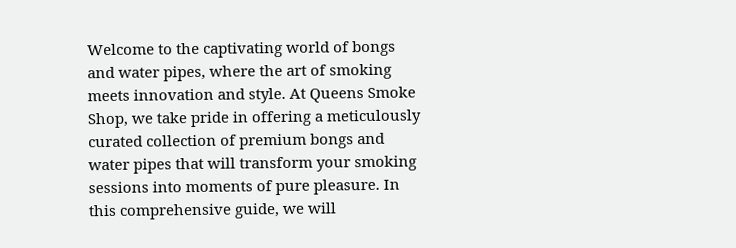Welcome to the captivating world of bongs and water pipes, where the art of smoking meets innovation and style. At Queens Smoke Shop, we take pride in offering a meticulously curated collection of premium bongs and water pipes that will transform your smoking sessions into moments of pure pleasure. In this comprehensive guide, we will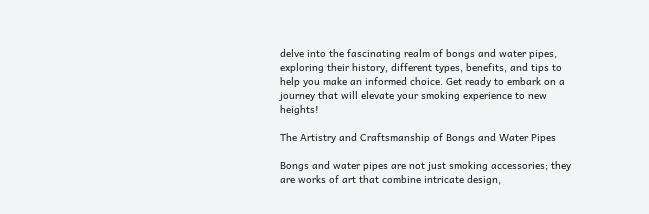delve into the fascinating realm of bongs and water pipes, exploring their history, different types, benefits, and tips to help you make an informed choice. Get ready to embark on a journey that will elevate your smoking experience to new heights!

The Artistry and Craftsmanship of Bongs and Water Pipes

Bongs and water pipes are not just smoking accessories; they are works of art that combine intricate design,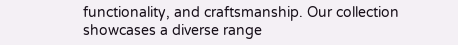functionality, and craftsmanship. Our collection showcases a diverse range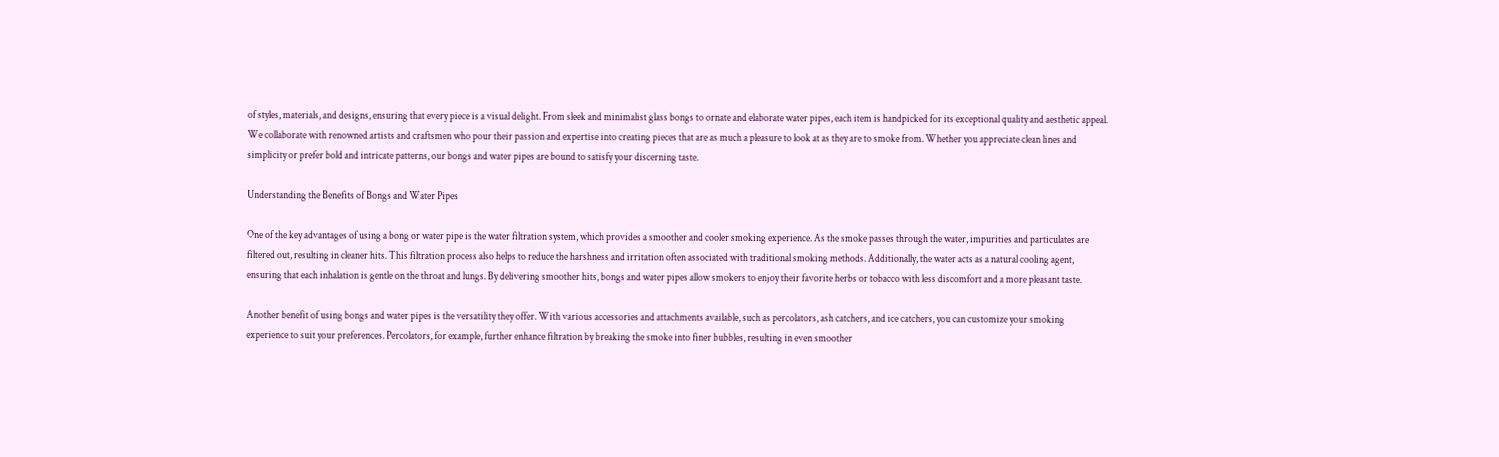of styles, materials, and designs, ensuring that every piece is a visual delight. From sleek and minimalist glass bongs to ornate and elaborate water pipes, each item is handpicked for its exceptional quality and aesthetic appeal. We collaborate with renowned artists and craftsmen who pour their passion and expertise into creating pieces that are as much a pleasure to look at as they are to smoke from. Whether you appreciate clean lines and simplicity or prefer bold and intricate patterns, our bongs and water pipes are bound to satisfy your discerning taste.

Understanding the Benefits of Bongs and Water Pipes

One of the key advantages of using a bong or water pipe is the water filtration system, which provides a smoother and cooler smoking experience. As the smoke passes through the water, impurities and particulates are filtered out, resulting in cleaner hits. This filtration process also helps to reduce the harshness and irritation often associated with traditional smoking methods. Additionally, the water acts as a natural cooling agent, ensuring that each inhalation is gentle on the throat and lungs. By delivering smoother hits, bongs and water pipes allow smokers to enjoy their favorite herbs or tobacco with less discomfort and a more pleasant taste.

Another benefit of using bongs and water pipes is the versatility they offer. With various accessories and attachments available, such as percolators, ash catchers, and ice catchers, you can customize your smoking experience to suit your preferences. Percolators, for example, further enhance filtration by breaking the smoke into finer bubbles, resulting in even smoother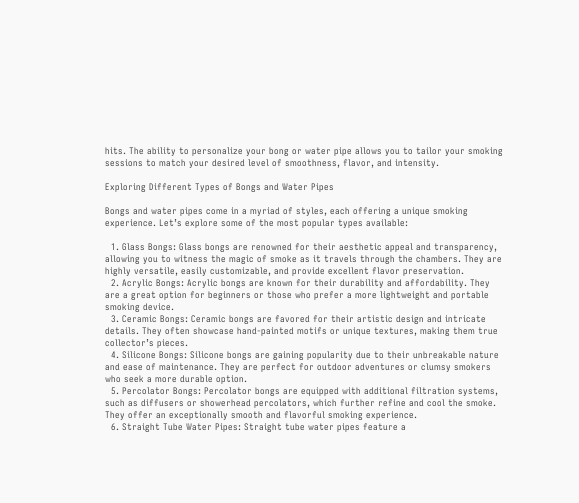hits. The ability to personalize your bong or water pipe allows you to tailor your smoking sessions to match your desired level of smoothness, flavor, and intensity.

Exploring Different Types of Bongs and Water Pipes

Bongs and water pipes come in a myriad of styles, each offering a unique smoking experience. Let’s explore some of the most popular types available:

  1. Glass Bongs: Glass bongs are renowned for their aesthetic appeal and transparency, allowing you to witness the magic of smoke as it travels through the chambers. They are highly versatile, easily customizable, and provide excellent flavor preservation.
  2. Acrylic Bongs: Acrylic bongs are known for their durability and affordability. They are a great option for beginners or those who prefer a more lightweight and portable smoking device.
  3. Ceramic Bongs: Ceramic bongs are favored for their artistic design and intricate details. They often showcase hand-painted motifs or unique textures, making them true collector’s pieces.
  4. Silicone Bongs: Silicone bongs are gaining popularity due to their unbreakable nature and ease of maintenance. They are perfect for outdoor adventures or clumsy smokers who seek a more durable option.
  5. Percolator Bongs: Percolator bongs are equipped with additional filtration systems, such as diffusers or showerhead percolators, which further refine and cool the smoke. They offer an exceptionally smooth and flavorful smoking experience.
  6. Straight Tube Water Pipes: Straight tube water pipes feature a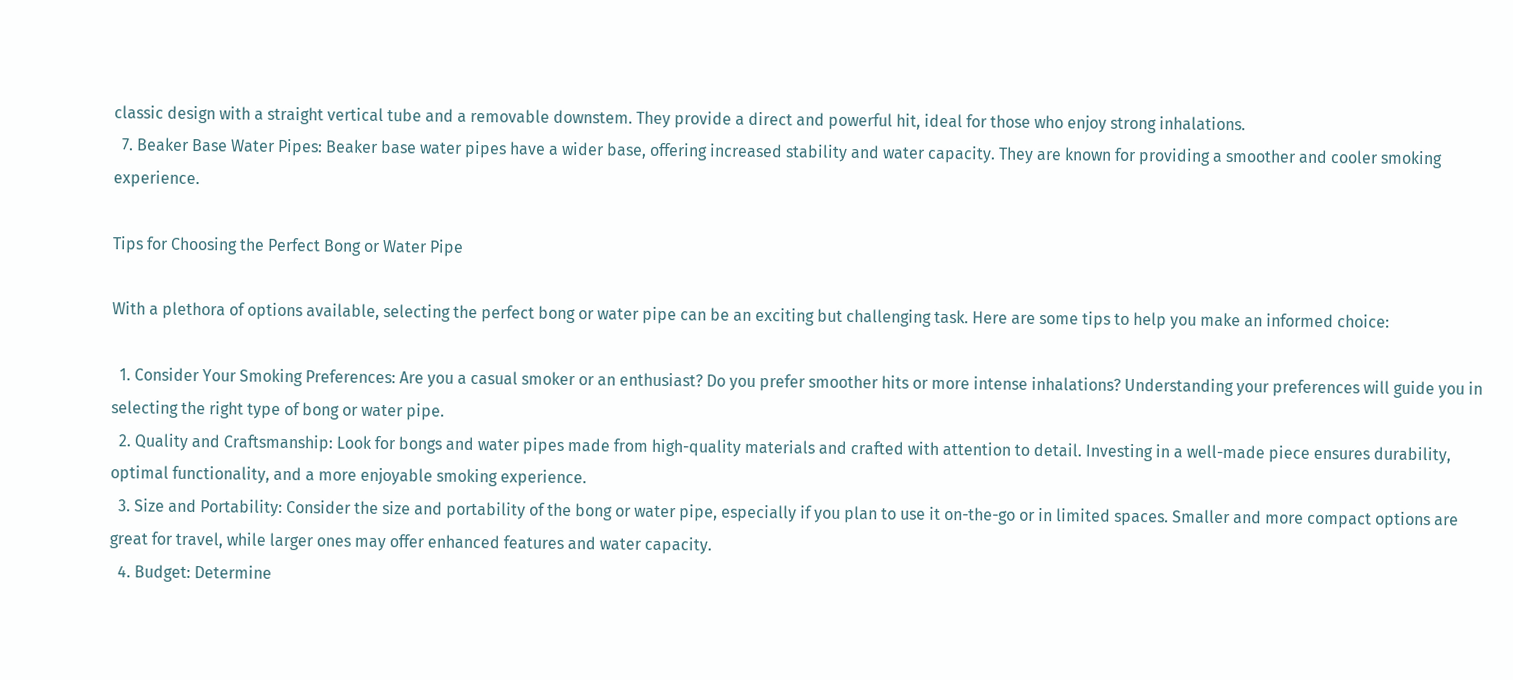classic design with a straight vertical tube and a removable downstem. They provide a direct and powerful hit, ideal for those who enjoy strong inhalations.
  7. Beaker Base Water Pipes: Beaker base water pipes have a wider base, offering increased stability and water capacity. They are known for providing a smoother and cooler smoking experience.

Tips for Choosing the Perfect Bong or Water Pipe

With a plethora of options available, selecting the perfect bong or water pipe can be an exciting but challenging task. Here are some tips to help you make an informed choice:

  1. Consider Your Smoking Preferences: Are you a casual smoker or an enthusiast? Do you prefer smoother hits or more intense inhalations? Understanding your preferences will guide you in selecting the right type of bong or water pipe.
  2. Quality and Craftsmanship: Look for bongs and water pipes made from high-quality materials and crafted with attention to detail. Investing in a well-made piece ensures durability, optimal functionality, and a more enjoyable smoking experience.
  3. Size and Portability: Consider the size and portability of the bong or water pipe, especially if you plan to use it on-the-go or in limited spaces. Smaller and more compact options are great for travel, while larger ones may offer enhanced features and water capacity.
  4. Budget: Determine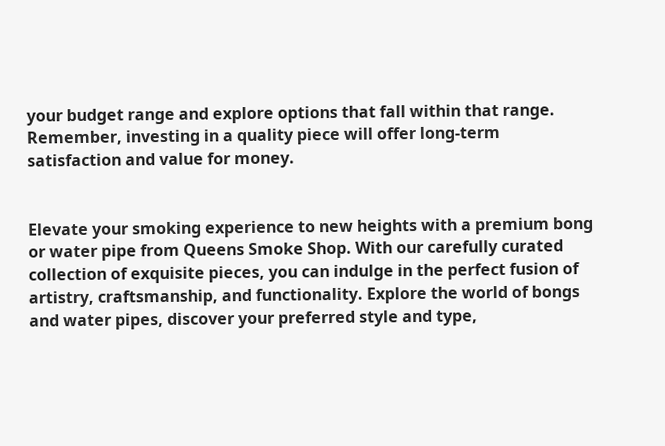your budget range and explore options that fall within that range. Remember, investing in a quality piece will offer long-term satisfaction and value for money.


Elevate your smoking experience to new heights with a premium bong or water pipe from Queens Smoke Shop. With our carefully curated collection of exquisite pieces, you can indulge in the perfect fusion of artistry, craftsmanship, and functionality. Explore the world of bongs and water pipes, discover your preferred style and type,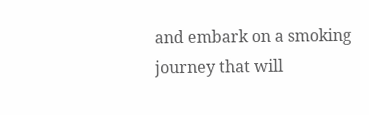and embark on a smoking journey that will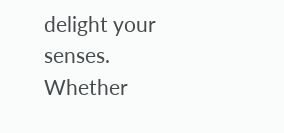delight your senses. Whether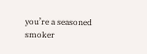you’re a seasoned smoker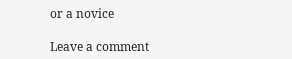or a novice

Leave a comment